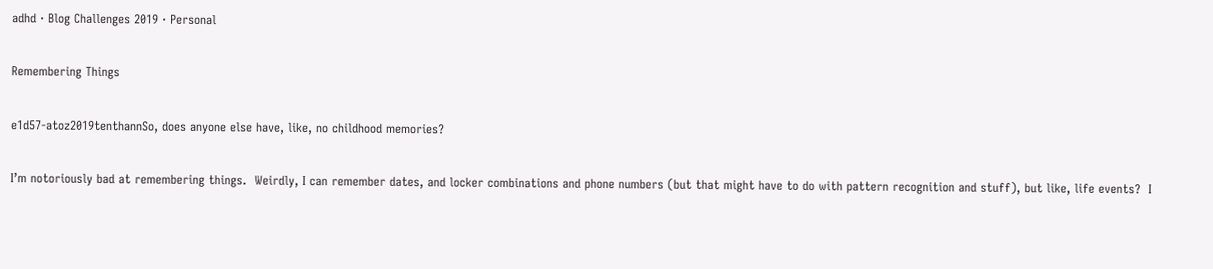adhd · Blog Challenges 2019 · Personal

Remembering Things

e1d57-atoz2019tenthannSo, does anyone else have, like, no childhood memories?

I’m notoriously bad at remembering things.  Weirdly, I can remember dates, and locker combinations and phone numbers (but that might have to do with pattern recognition and stuff), but like, life events?  I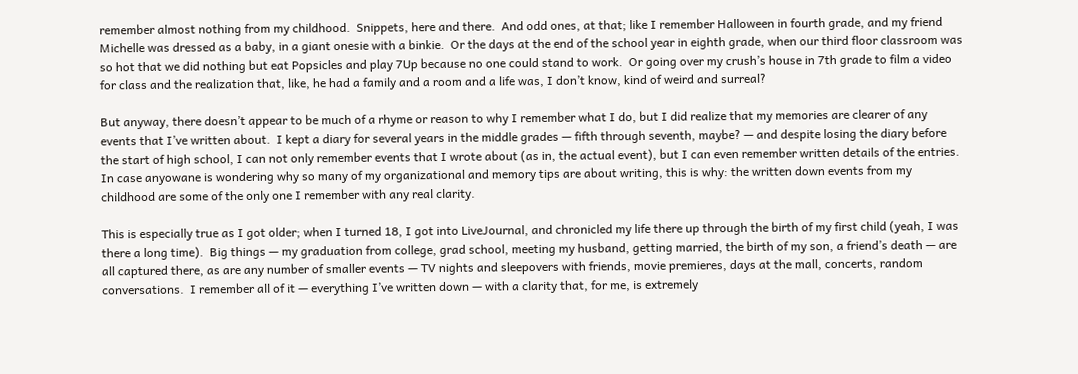remember almost nothing from my childhood.  Snippets, here and there.  And odd ones, at that; like I remember Halloween in fourth grade, and my friend Michelle was dressed as a baby, in a giant onesie with a binkie.  Or the days at the end of the school year in eighth grade, when our third floor classroom was so hot that we did nothing but eat Popsicles and play 7Up because no one could stand to work.  Or going over my crush’s house in 7th grade to film a video for class and the realization that, like, he had a family and a room and a life was, I don’t know, kind of weird and surreal?

But anyway, there doesn’t appear to be much of a rhyme or reason to why I remember what I do, but I did realize that my memories are clearer of any events that I’ve written about.  I kept a diary for several years in the middle grades — fifth through seventh, maybe? — and despite losing the diary before the start of high school, I can not only remember events that I wrote about (as in, the actual event), but I can even remember written details of the entries.  In case anyowane is wondering why so many of my organizational and memory tips are about writing, this is why: the written down events from my childhood are some of the only one I remember with any real clarity.

This is especially true as I got older; when I turned 18, I got into LiveJournal, and chronicled my life there up through the birth of my first child (yeah, I was there a long time).  Big things — my graduation from college, grad school, meeting my husband, getting married, the birth of my son, a friend’s death — are all captured there, as are any number of smaller events — TV nights and sleepovers with friends, movie premieres, days at the mall, concerts, random conversations.  I remember all of it — everything I’ve written down — with a clarity that, for me, is extremely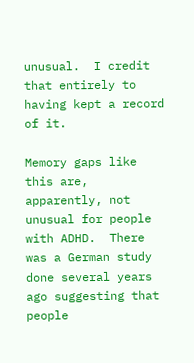unusual.  I credit that entirely to having kept a record of it.

Memory gaps like this are, apparently, not unusual for people with ADHD.  There was a German study done several years ago suggesting that people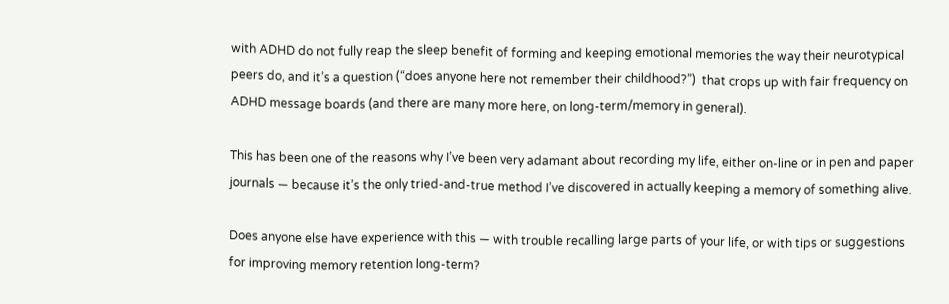with ADHD do not fully reap the sleep benefit of forming and keeping emotional memories the way their neurotypical peers do, and it’s a question (“does anyone here not remember their childhood?”)  that crops up with fair frequency on ADHD message boards (and there are many more here, on long-term/memory in general).

This has been one of the reasons why I’ve been very adamant about recording my life, either on-line or in pen and paper journals — because it’s the only tried-and-true method I’ve discovered in actually keeping a memory of something alive.

Does anyone else have experience with this — with trouble recalling large parts of your life, or with tips or suggestions for improving memory retention long-term?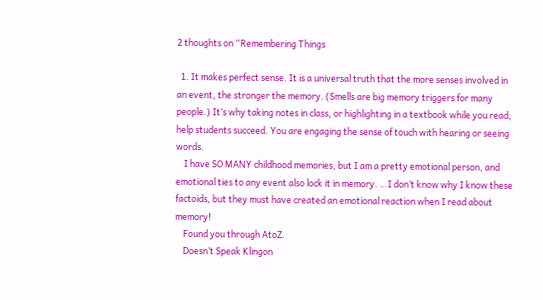2 thoughts on “Remembering Things

  1. It makes perfect sense. It is a universal truth that the more senses involved in an event, the stronger the memory. (Smells are big memory triggers for many people.) It’s why taking notes in class, or highlighting in a textbook while you read, help students succeed. You are engaging the sense of touch with hearing or seeing words.
    I have SO MANY childhood memories, but I am a pretty emotional person, and emotional ties to any event also lock it in memory. …I don’t know why I know these factoids, but they must have created an emotional reaction when I read about memory!
    Found you through AtoZ.
    Doesn’t Speak Klingon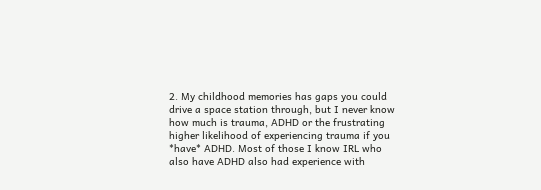2. My childhood memories has gaps you could drive a space station through, but I never know how much is trauma, ADHD or the frustrating higher likelihood of experiencing trauma if you *have* ADHD. Most of those I know IRL who also have ADHD also had experience with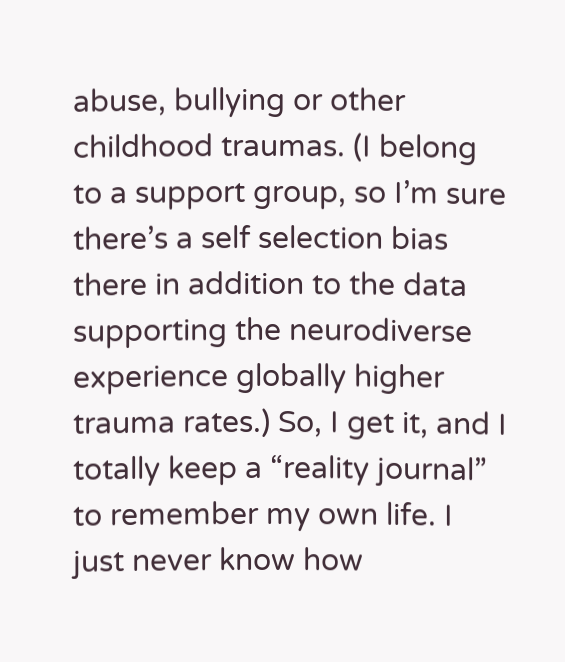abuse, bullying or other childhood traumas. (I belong to a support group, so I’m sure there’s a self selection bias there in addition to the data supporting the neurodiverse experience globally higher trauma rates.) So, I get it, and I totally keep a “reality journal” to remember my own life. I just never know how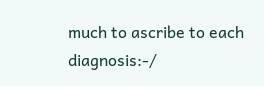much to ascribe to each diagnosis:-/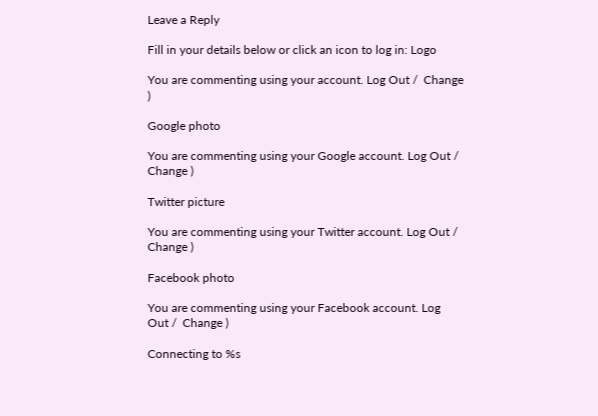Leave a Reply

Fill in your details below or click an icon to log in: Logo

You are commenting using your account. Log Out /  Change )

Google photo

You are commenting using your Google account. Log Out /  Change )

Twitter picture

You are commenting using your Twitter account. Log Out /  Change )

Facebook photo

You are commenting using your Facebook account. Log Out /  Change )

Connecting to %s